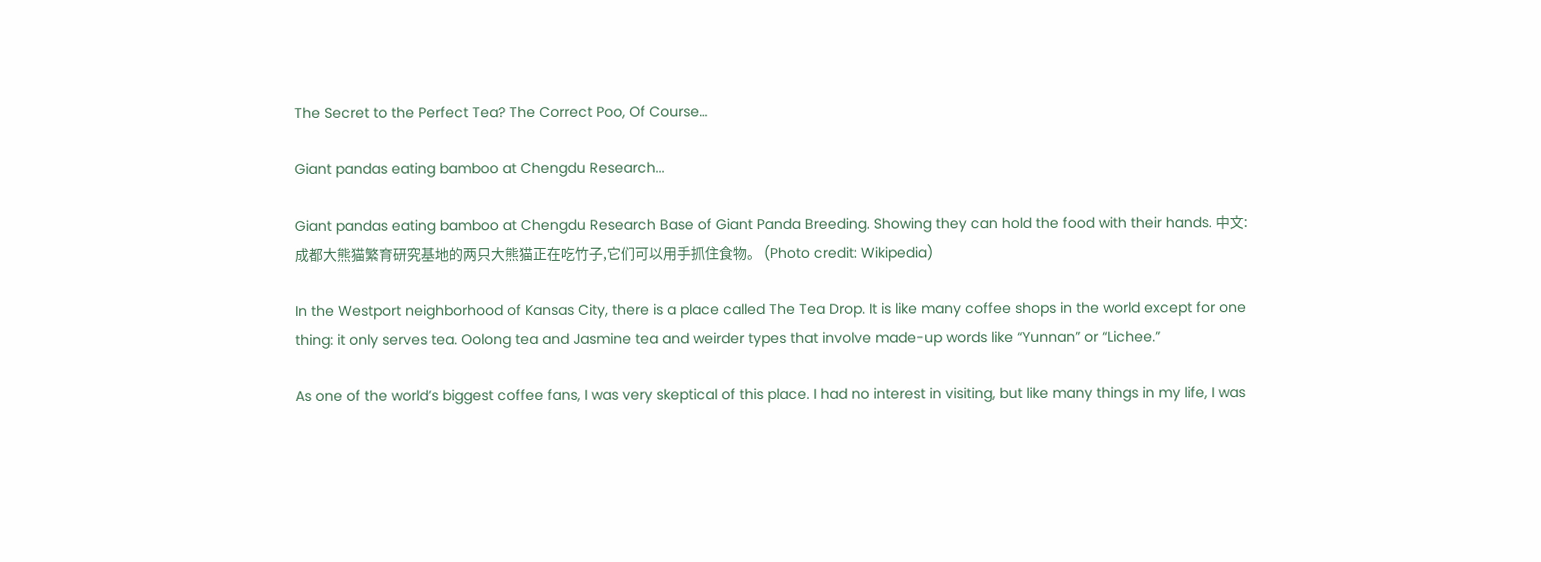The Secret to the Perfect Tea? The Correct Poo, Of Course…

Giant pandas eating bamboo at Chengdu Research...

Giant pandas eating bamboo at Chengdu Research Base of Giant Panda Breeding. Showing they can hold the food with their hands. 中文: 成都大熊猫繁育研究基地的两只大熊猫正在吃竹子,它们可以用手抓住食物。 (Photo credit: Wikipedia)

In the Westport neighborhood of Kansas City, there is a place called The Tea Drop. It is like many coffee shops in the world except for one thing: it only serves tea. Oolong tea and Jasmine tea and weirder types that involve made-up words like “Yunnan” or “Lichee.”

As one of the world’s biggest coffee fans, I was very skeptical of this place. I had no interest in visiting, but like many things in my life, I was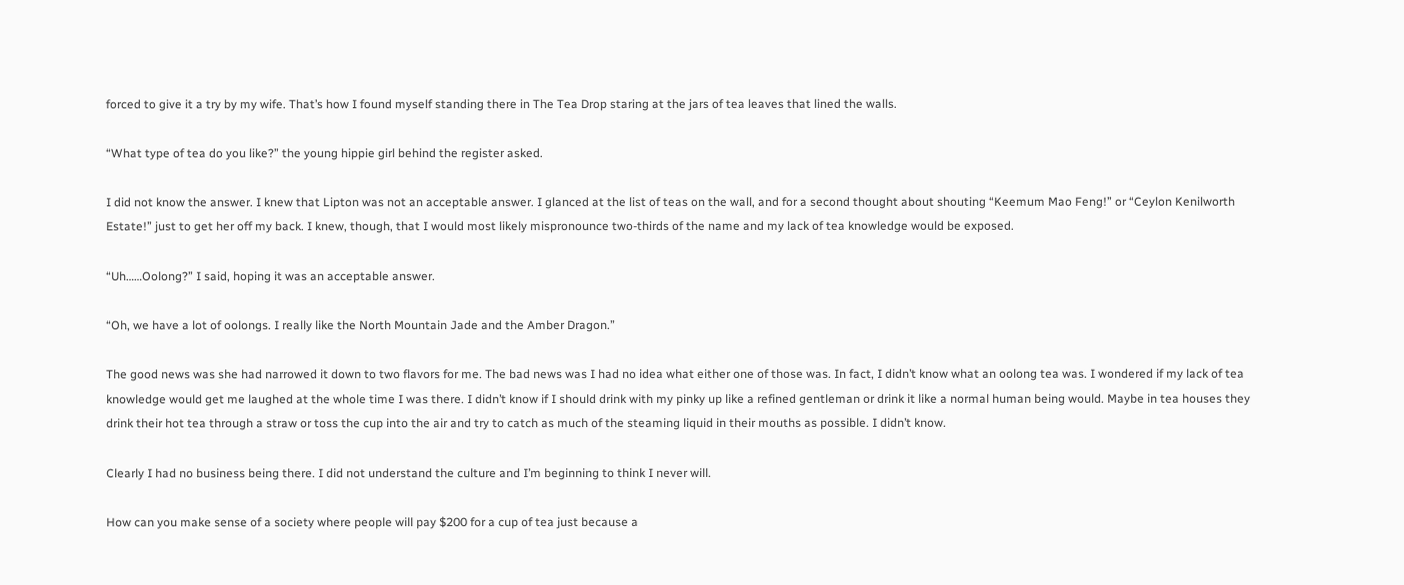forced to give it a try by my wife. That’s how I found myself standing there in The Tea Drop staring at the jars of tea leaves that lined the walls.

“What type of tea do you like?” the young hippie girl behind the register asked.

I did not know the answer. I knew that Lipton was not an acceptable answer. I glanced at the list of teas on the wall, and for a second thought about shouting “Keemum Mao Feng!” or “Ceylon Kenilworth Estate!” just to get her off my back. I knew, though, that I would most likely mispronounce two-thirds of the name and my lack of tea knowledge would be exposed.

“Uh……Oolong?” I said, hoping it was an acceptable answer.

“Oh, we have a lot of oolongs. I really like the North Mountain Jade and the Amber Dragon.”

The good news was she had narrowed it down to two flavors for me. The bad news was I had no idea what either one of those was. In fact, I didn’t know what an oolong tea was. I wondered if my lack of tea knowledge would get me laughed at the whole time I was there. I didn’t know if I should drink with my pinky up like a refined gentleman or drink it like a normal human being would. Maybe in tea houses they drink their hot tea through a straw or toss the cup into the air and try to catch as much of the steaming liquid in their mouths as possible. I didn’t know.

Clearly I had no business being there. I did not understand the culture and I’m beginning to think I never will.

How can you make sense of a society where people will pay $200 for a cup of tea just because a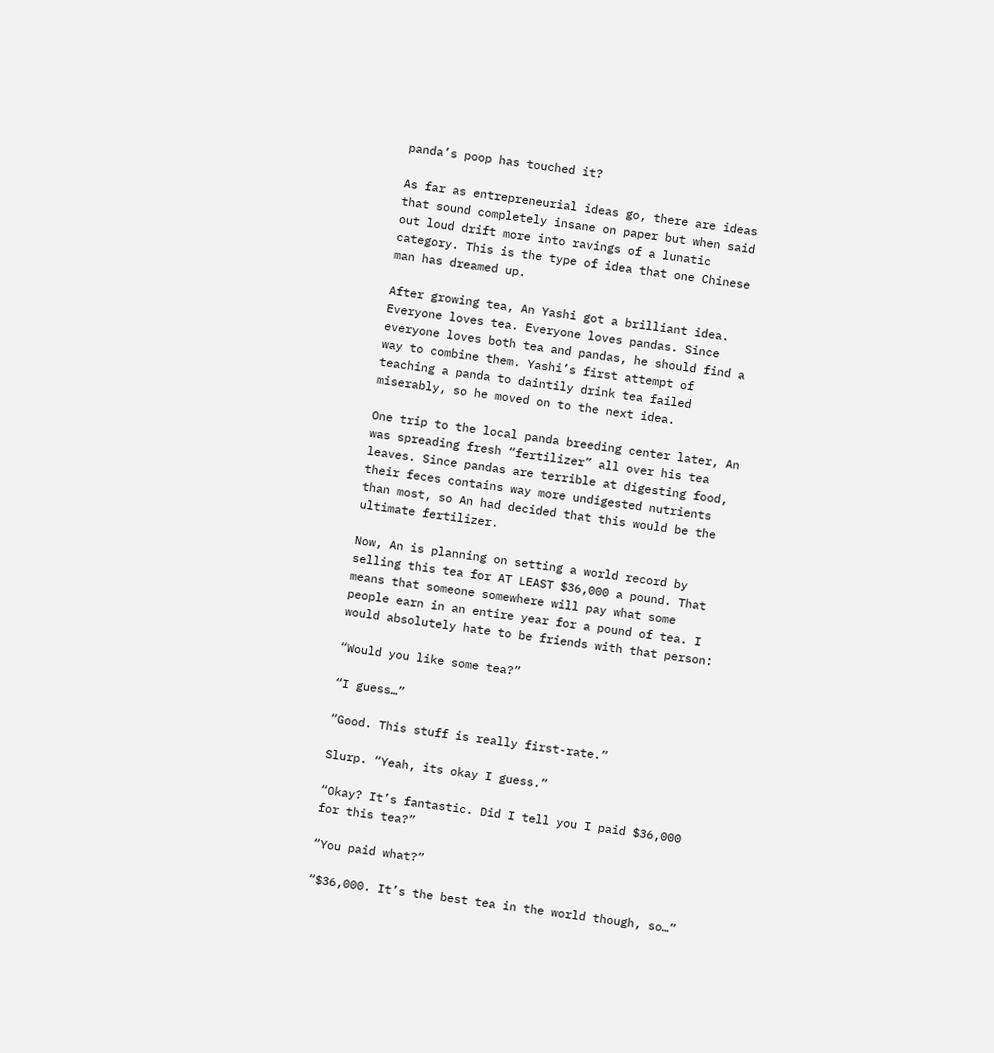panda’s poop has touched it?

As far as entrepreneurial ideas go, there are ideas that sound completely insane on paper but when said out loud drift more into ravings of a lunatic category. This is the type of idea that one Chinese man has dreamed up.

After growing tea, An Yashi got a brilliant idea. Everyone loves tea. Everyone loves pandas. Since everyone loves both tea and pandas, he should find a way to combine them. Yashi’s first attempt of teaching a panda to daintily drink tea failed miserably, so he moved on to the next idea.

One trip to the local panda breeding center later, An was spreading fresh “fertilizer” all over his tea leaves. Since pandas are terrible at digesting food, their feces contains way more undigested nutrients than most, so An had decided that this would be the ultimate fertilizer.

Now, An is planning on setting a world record by selling this tea for AT LEAST $36,000 a pound. That means that someone somewhere will pay what some people earn in an entire year for a pound of tea. I would absolutely hate to be friends with that person:

“Would you like some tea?”

“I guess…”

“Good. This stuff is really first-rate.”

Slurp. “Yeah, its okay I guess.”

“Okay? It’s fantastic. Did I tell you I paid $36,000 for this tea?”

“You paid what?”

“$36,000. It’s the best tea in the world though, so…”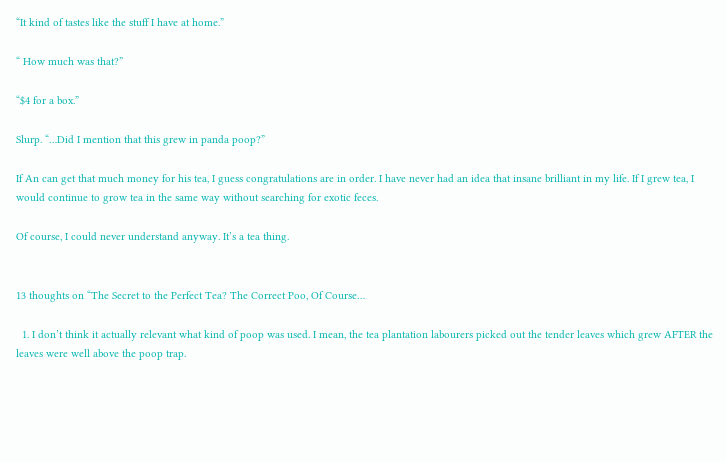“It kind of tastes like the stuff I have at home.”

“ How much was that?”

“$4 for a box.”

Slurp. “…Did I mention that this grew in panda poop?”

If An can get that much money for his tea, I guess congratulations are in order. I have never had an idea that insane brilliant in my life. If I grew tea, I would continue to grow tea in the same way without searching for exotic feces.

Of course, I could never understand anyway. It’s a tea thing.


13 thoughts on “The Secret to the Perfect Tea? The Correct Poo, Of Course…

  1. I don’t think it actually relevant what kind of poop was used. I mean, the tea plantation labourers picked out the tender leaves which grew AFTER the leaves were well above the poop trap.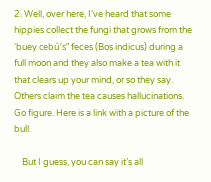2. Well, over here, I’ve heard that some hippies collect the fungi that grows from the ‘buey cebú’s” feces (Bos indicus) during a full moon and they also make a tea with it that clears up your mind, or so they say. Others claim the tea causes hallucinations. Go figure. Here is a link with a picture of the bull.

    But I guess, you can say it’s all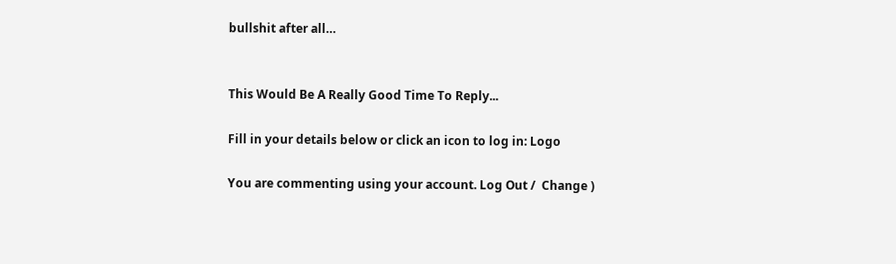bullshit after all…


This Would Be A Really Good Time To Reply...

Fill in your details below or click an icon to log in: Logo

You are commenting using your account. Log Out /  Change )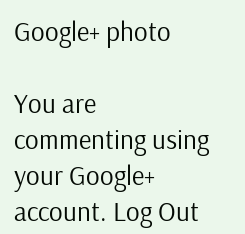Google+ photo

You are commenting using your Google+ account. Log Out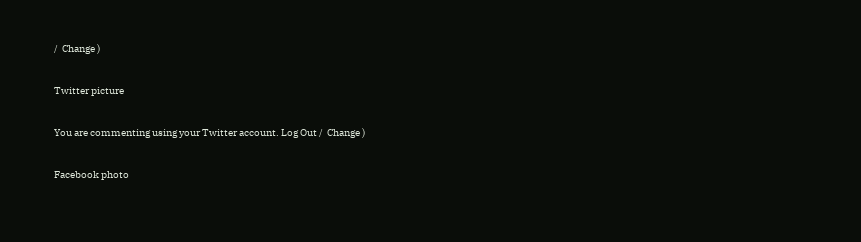/  Change )

Twitter picture

You are commenting using your Twitter account. Log Out /  Change )

Facebook photo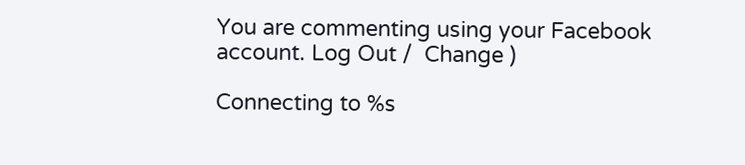You are commenting using your Facebook account. Log Out /  Change )

Connecting to %s